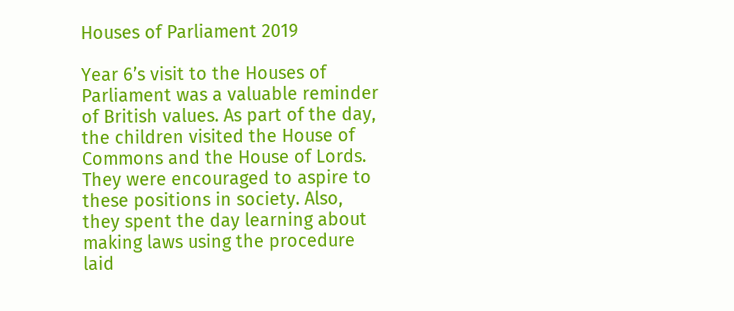Houses of Parliament 2019

Year 6’s visit to the Houses of Parliament was a valuable reminder of British values. As part of the day, the children visited the House of Commons and the House of Lords. They were encouraged to aspire to these positions in society. Also, they spent the day learning about making laws using the procedure laid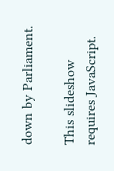down by Parliament.

This slideshow requires JavaScript.